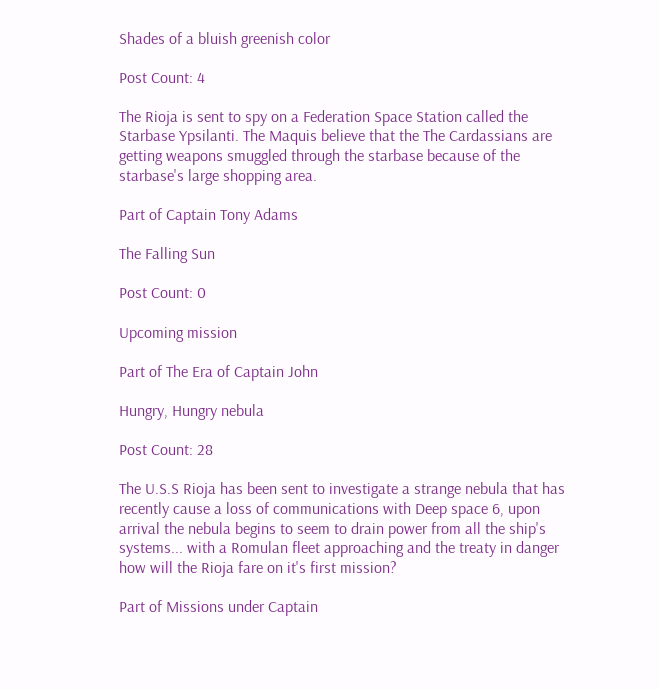Shades of a bluish greenish color

Post Count: 4

The Rioja is sent to spy on a Federation Space Station called the Starbase Ypsilanti. The Maquis believe that the The Cardassians are getting weapons smuggled through the starbase because of the starbase's large shopping area.

Part of Captain Tony Adams

The Falling Sun

Post Count: 0

Upcoming mission

Part of The Era of Captain John

Hungry, Hungry nebula

Post Count: 28

The U.S.S Rioja has been sent to investigate a strange nebula that has recently cause a loss of communications with Deep space 6, upon arrival the nebula begins to seem to drain power from all the ship's systems... with a Romulan fleet approaching and the treaty in danger how will the Rioja fare on it's first mission?

Part of Missions under Captain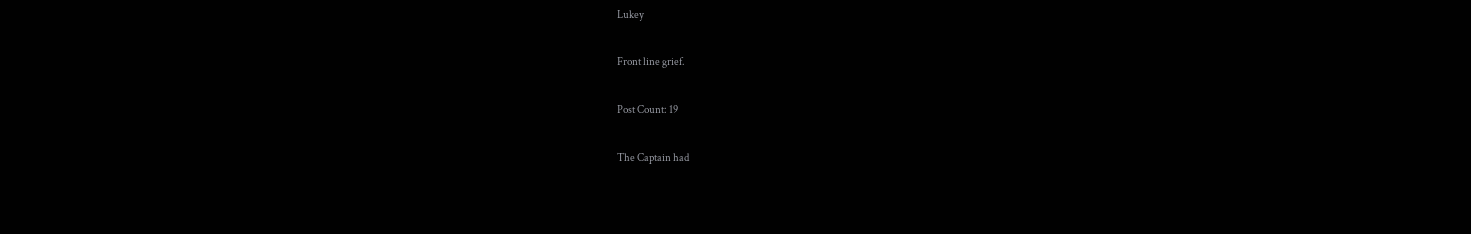Lukey

Front line grief.

Post Count: 19

The Captain had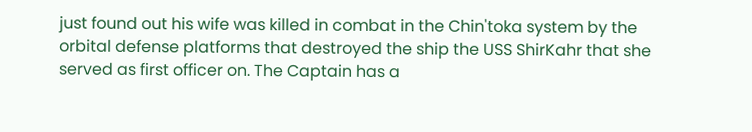just found out his wife was killed in combat in the Chin'toka system by the orbital defense platforms that destroyed the ship the USS ShirKahr that she served as first officer on. The Captain has a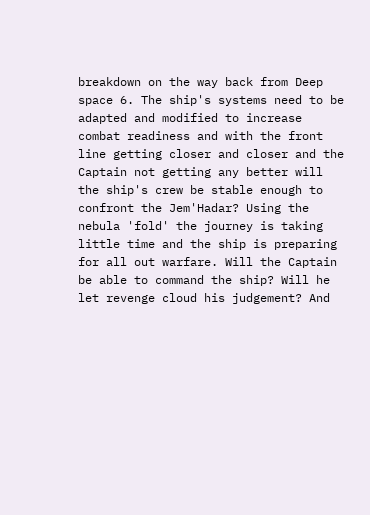breakdown on the way back from Deep space 6. The ship's systems need to be adapted and modified to increase combat readiness and with the front line getting closer and closer and the Captain not getting any better will the ship's crew be stable enough to confront the Jem'Hadar? Using the nebula 'fold' the journey is taking little time and the ship is preparing for all out warfare. Will the Captain be able to command the ship? Will he let revenge cloud his judgement? And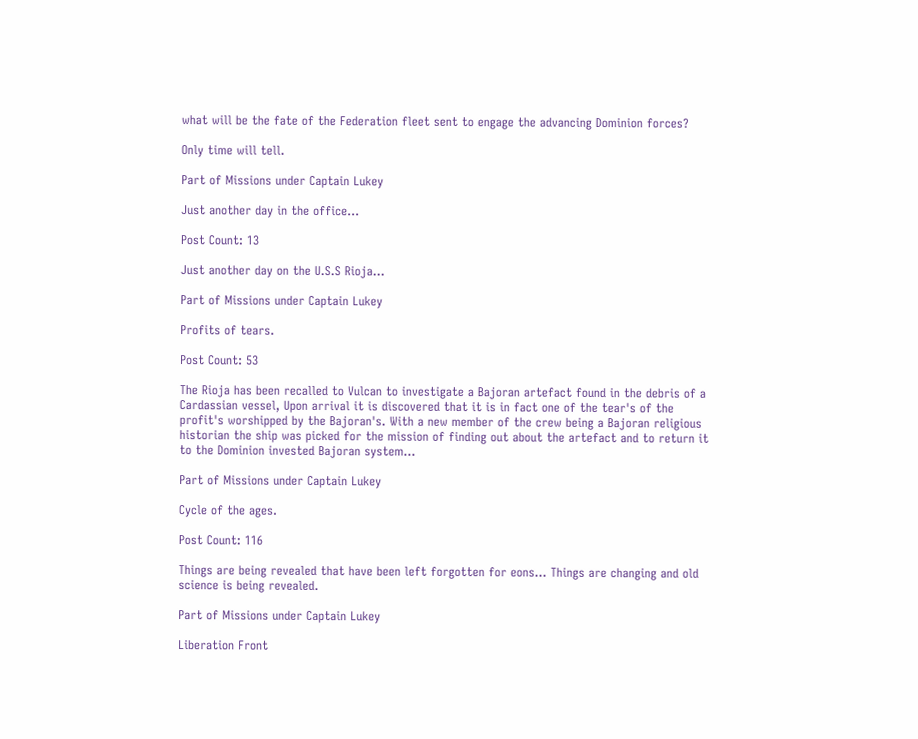what will be the fate of the Federation fleet sent to engage the advancing Dominion forces?

Only time will tell.

Part of Missions under Captain Lukey

Just another day in the office...

Post Count: 13

Just another day on the U.S.S Rioja...

Part of Missions under Captain Lukey

Profits of tears.

Post Count: 53

The Rioja has been recalled to Vulcan to investigate a Bajoran artefact found in the debris of a Cardassian vessel, Upon arrival it is discovered that it is in fact one of the tear's of the profit's worshipped by the Bajoran's. With a new member of the crew being a Bajoran religious historian the ship was picked for the mission of finding out about the artefact and to return it to the Dominion invested Bajoran system...

Part of Missions under Captain Lukey

Cycle of the ages.

Post Count: 116

Things are being revealed that have been left forgotten for eons... Things are changing and old science is being revealed.

Part of Missions under Captain Lukey

Liberation Front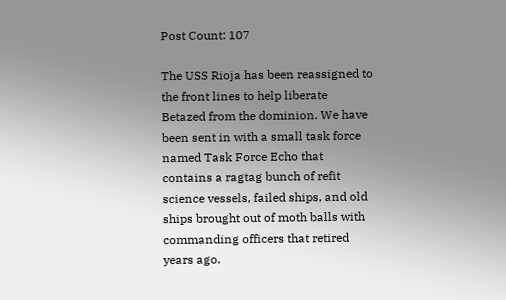Post Count: 107

The USS Rioja has been reassigned to the front lines to help liberate Betazed from the dominion. We have been sent in with a small task force named Task Force Echo that contains a ragtag bunch of refit science vessels, failed ships, and old ships brought out of moth balls with commanding officers that retired years ago.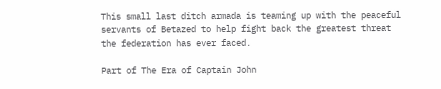This small last ditch armada is teaming up with the peaceful servants of Betazed to help fight back the greatest threat the federation has ever faced.

Part of The Era of Captain John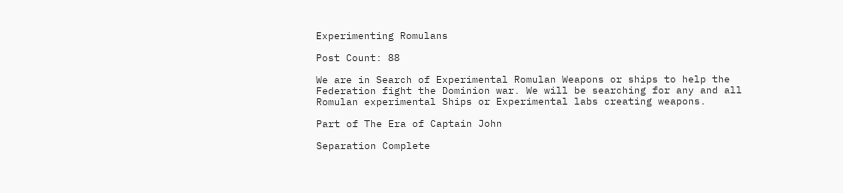Experimenting Romulans

Post Count: 88

We are in Search of Experimental Romulan Weapons or ships to help the Federation fight the Dominion war. We will be searching for any and all Romulan experimental Ships or Experimental labs creating weapons.

Part of The Era of Captain John

Separation Complete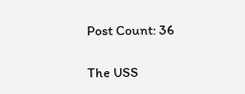Post Count: 36

The USS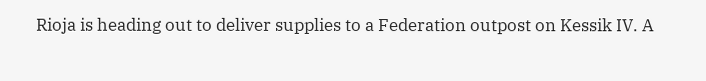Rioja is heading out to deliver supplies to a Federation outpost on Kessik IV. A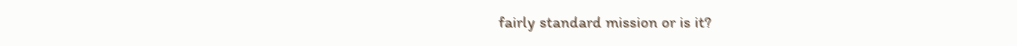fairly standard mission or is it?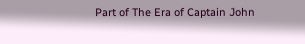Part of The Era of Captain John